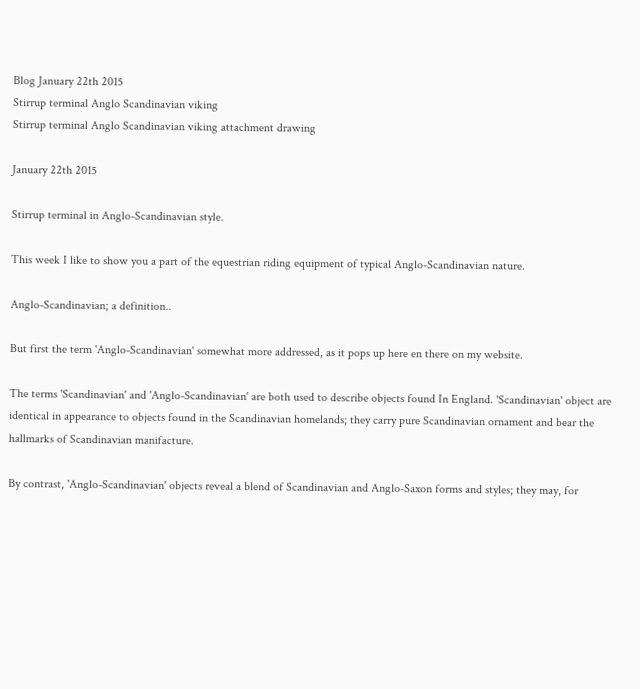Blog January 22th 2015
Stirrup terminal Anglo Scandinavian viking
Stirrup terminal Anglo Scandinavian viking attachment drawing

January 22th 2015

Stirrup terminal in Anglo-Scandinavian style.

This week I like to show you a part of the equestrian riding equipment of typical Anglo-Scandinavian nature.

Anglo-Scandinavian; a definition..

But first the term 'Anglo-Scandinavian' somewhat more addressed, as it pops up here en there on my website.

The terms 'Scandinavian' and 'Anglo-Scandinavian' are both used to describe objects found In England. 'Scandinavian' object are identical in appearance to objects found in the Scandinavian homelands; they carry pure Scandinavian ornament and bear the hallmarks of Scandinavian manifacture.

By contrast, 'Anglo-Scandinavian' objects reveal a blend of Scandinavian and Anglo-Saxon forms and styles; they may, for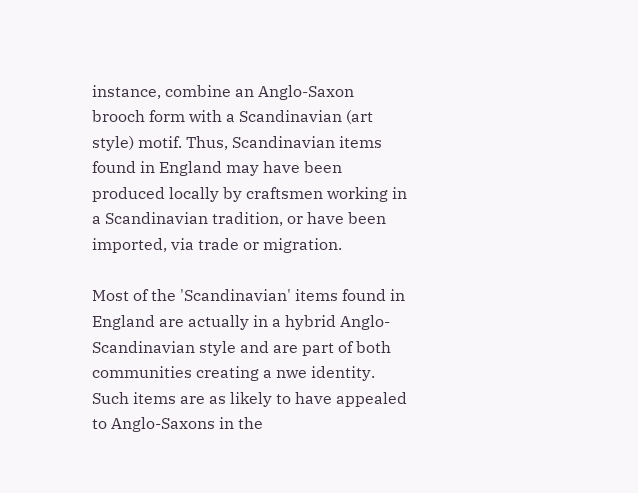instance, combine an Anglo-Saxon brooch form with a Scandinavian (art style) motif. Thus, Scandinavian items found in England may have been produced locally by craftsmen working in a Scandinavian tradition, or have been imported, via trade or migration.

Most of the 'Scandinavian' items found in England are actually in a hybrid Anglo-Scandinavian style and are part of both communities creating a nwe identity. Such items are as likely to have appealed to Anglo-Saxons in the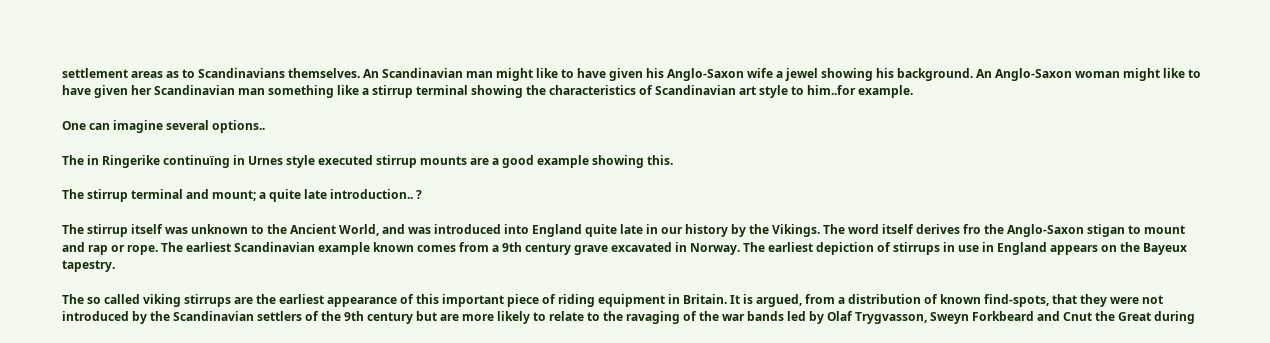settlement areas as to Scandinavians themselves. An Scandinavian man might like to have given his Anglo-Saxon wife a jewel showing his background. An Anglo-Saxon woman might like to have given her Scandinavian man something like a stirrup terminal showing the characteristics of Scandinavian art style to him..for example.

One can imagine several options..

The in Ringerike continuïng in Urnes style executed stirrup mounts are a good example showing this.

The stirrup terminal and mount; a quite late introduction.. ?

The stirrup itself was unknown to the Ancient World, and was introduced into England quite late in our history by the Vikings. The word itself derives fro the Anglo-Saxon stigan to mount and rap or rope. The earliest Scandinavian example known comes from a 9th century grave excavated in Norway. The earliest depiction of stirrups in use in England appears on the Bayeux tapestry.

The so called viking stirrups are the earliest appearance of this important piece of riding equipment in Britain. It is argued, from a distribution of known find-spots, that they were not introduced by the Scandinavian settlers of the 9th century but are more likely to relate to the ravaging of the war bands led by Olaf Trygvasson, Sweyn Forkbeard and Cnut the Great during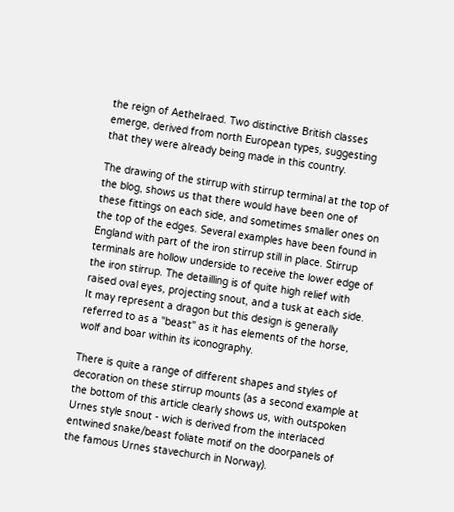the reign of Aethelraed. Two distinctive British classes emerge, derived from north European types, suggesting that they were already being made in this country.

The drawing of the stirrup with stirrup terminal at the top of the blog, shows us that there would have been one of these fittings on each side, and sometimes smaller ones on the top of the edges. Several examples have been found in England with part of the iron stirrup still in place. Stirrup terminals are hollow underside to receive the lower edge of the iron stirrup. The detailling is of quite high relief with raised oval eyes, projecting snout, and a tusk at each side. It may represent a dragon but this design is generally referred to as a "beast" as it has elements of the horse, wolf and boar within its iconography.

There is quite a range of different shapes and styles of decoration on these stirrup mounts (as a second example at the bottom of this article clearly shows us, with outspoken Urnes style snout - wich is derived from the interlaced entwined snake/beast foliate motif on the doorpanels of the famous Urnes stavechurch in Norway).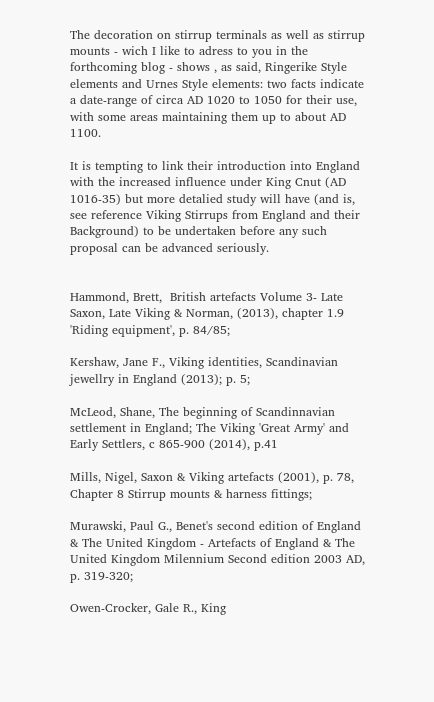The decoration on stirrup terminals as well as stirrup mounts - wich I like to adress to you in the forthcoming blog - shows , as said, Ringerike Style elements and Urnes Style elements: two facts indicate a date-range of circa AD 1020 to 1050 for their use, with some areas maintaining them up to about AD 1100.

It is tempting to link their introduction into England with the increased influence under King Cnut (AD 1016-35) but more detalied study will have (and is, see reference Viking Stirrups from England and their Background) to be undertaken before any such proposal can be advanced seriously.


Hammond, Brett,  British artefacts Volume 3- Late Saxon, Late Viking & Norman, (2013), chapter 1.9 'Riding equipment', p. 84/85;

Kershaw, Jane F., Viking identities, Scandinavian jewellry in England (2013); p. 5;

McLeod, Shane, The beginning of Scandinnavian settlement in England; The Viking 'Great Army' and Early Settlers, c 865-900 (2014), p.41

Mills, Nigel, Saxon & Viking artefacts (2001), p. 78, Chapter 8 Stirrup mounts & harness fittings;

Murawski, Paul G., Benet's second edition of England & The United Kingdom - Artefacts of England & The United Kingdom Milennium Second edition 2003 AD, p. 319-320;

Owen-Crocker, Gale R., King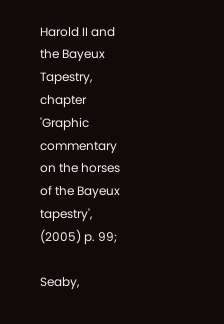Harold II and the Bayeux Tapestry, chapter 'Graphic commentary on the horses of the Bayeux tapestry', (2005) p. 99;

Seaby,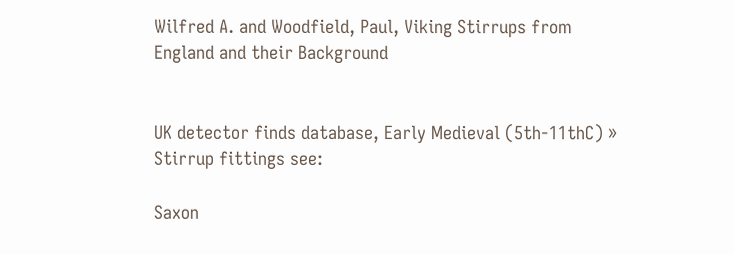Wilfred A. and Woodfield, Paul, Viking Stirrups from England and their Background


UK detector finds database, Early Medieval (5th-11thC) » Stirrup fittings see:

Saxon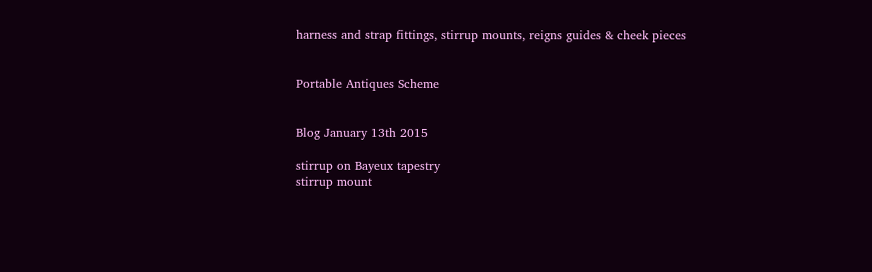harness and strap fittings, stirrup mounts, reigns guides & cheek pieces


Portable Antiques Scheme


Blog January 13th 2015

stirrup on Bayeux tapestry
stirrup mount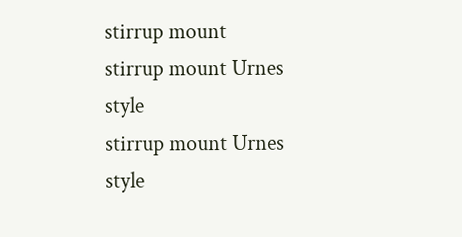stirrup mount
stirrup mount Urnes style
stirrup mount Urnes style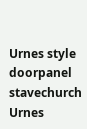Urnes style doorpanel stavechurch Urnes